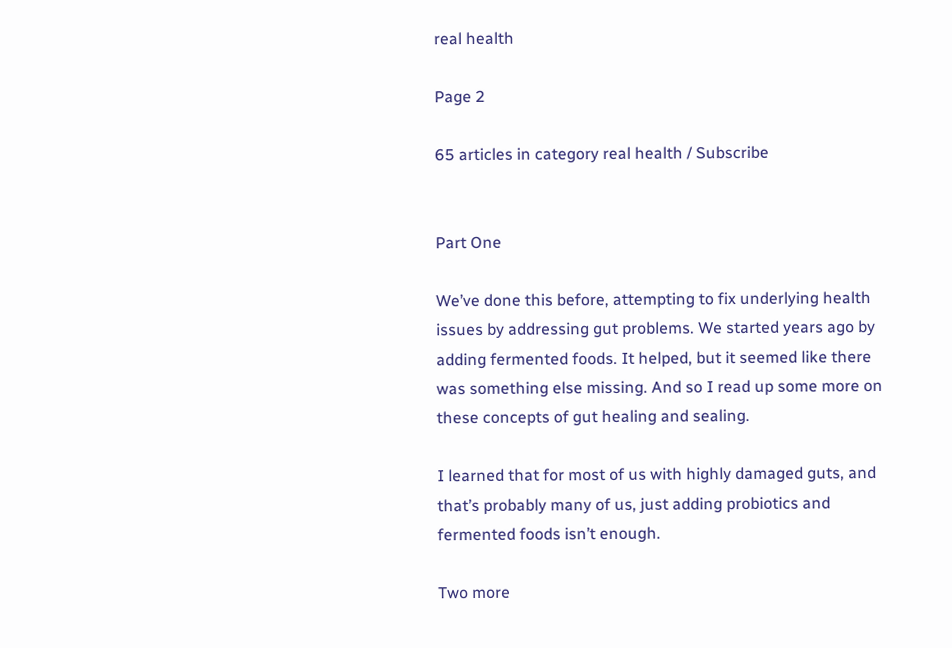real health

Page 2

65 articles in category real health / Subscribe


Part One

We’ve done this before, attempting to fix underlying health issues by addressing gut problems. We started years ago by adding fermented foods. It helped, but it seemed like there was something else missing. And so I read up some more on these concepts of gut healing and sealing.

I learned that for most of us with highly damaged guts, and that’s probably many of us, just adding probiotics and fermented foods isn’t enough.

Two more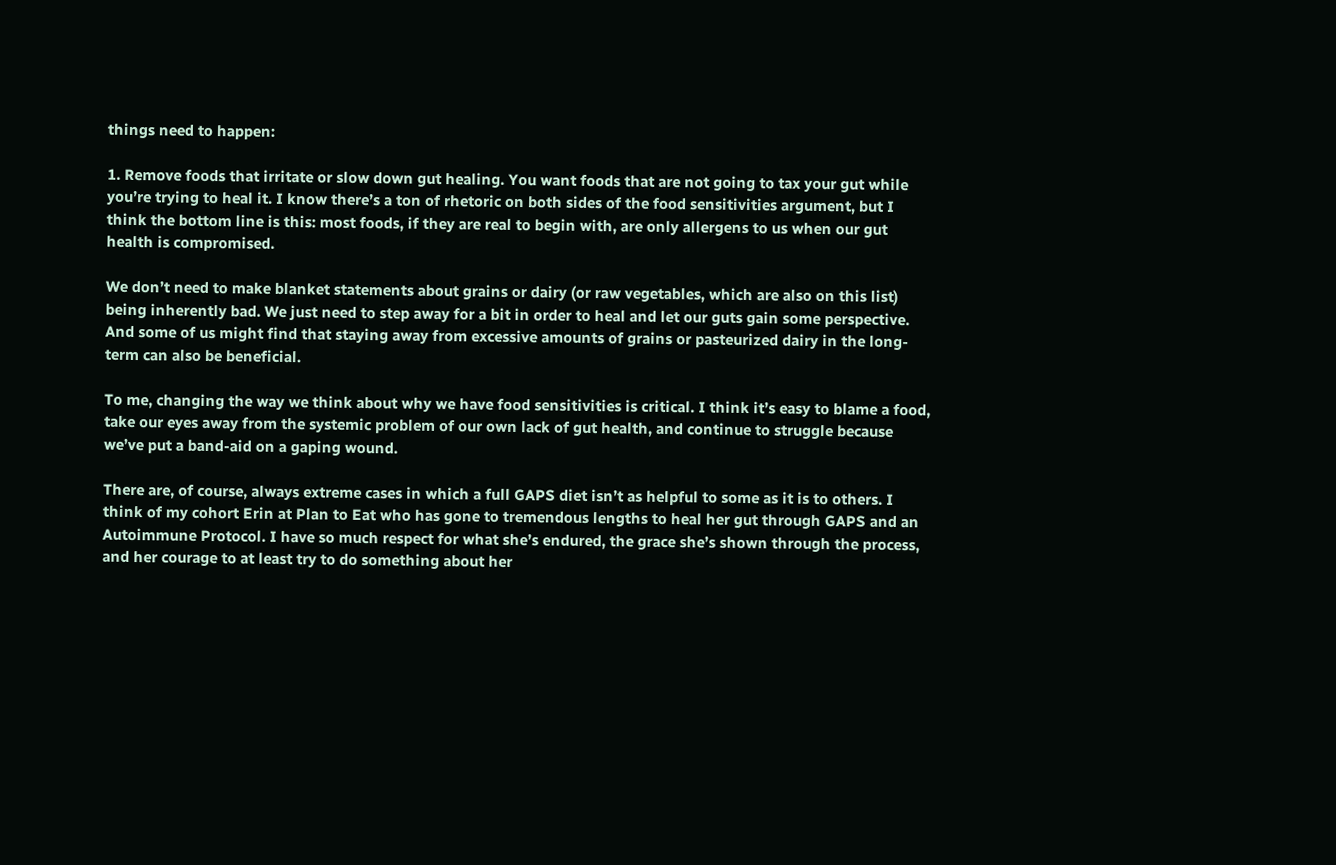things need to happen:

1. Remove foods that irritate or slow down gut healing. You want foods that are not going to tax your gut while you’re trying to heal it. I know there’s a ton of rhetoric on both sides of the food sensitivities argument, but I think the bottom line is this: most foods, if they are real to begin with, are only allergens to us when our gut health is compromised.

We don’t need to make blanket statements about grains or dairy (or raw vegetables, which are also on this list) being inherently bad. We just need to step away for a bit in order to heal and let our guts gain some perspective. And some of us might find that staying away from excessive amounts of grains or pasteurized dairy in the long-term can also be beneficial.

To me, changing the way we think about why we have food sensitivities is critical. I think it’s easy to blame a food, take our eyes away from the systemic problem of our own lack of gut health, and continue to struggle because we’ve put a band-aid on a gaping wound.

There are, of course, always extreme cases in which a full GAPS diet isn’t as helpful to some as it is to others. I think of my cohort Erin at Plan to Eat who has gone to tremendous lengths to heal her gut through GAPS and an Autoimmune Protocol. I have so much respect for what she’s endured, the grace she’s shown through the process, and her courage to at least try to do something about her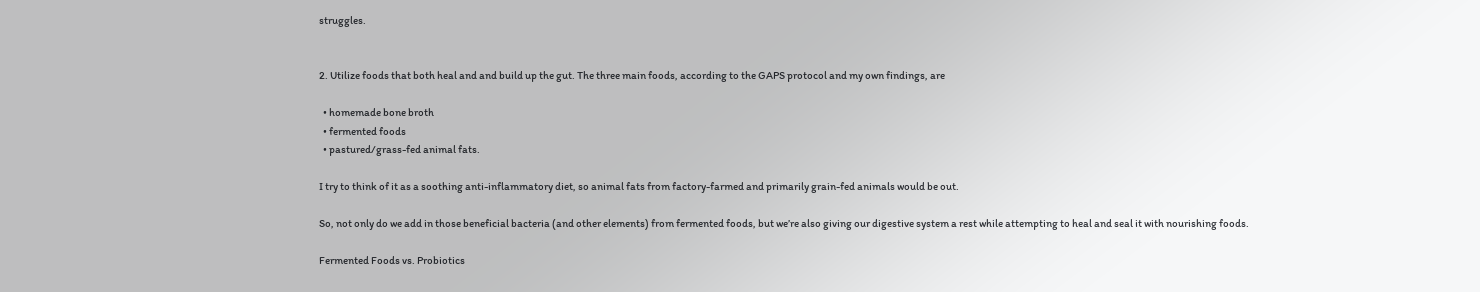struggles.


2. Utilize foods that both heal and and build up the gut. The three main foods, according to the GAPS protocol and my own findings, are

  • homemade bone broth
  • fermented foods
  • pastured/grass-fed animal fats.

I try to think of it as a soothing anti-inflammatory diet, so animal fats from factory-farmed and primarily grain-fed animals would be out.

So, not only do we add in those beneficial bacteria (and other elements) from fermented foods, but we’re also giving our digestive system a rest while attempting to heal and seal it with nourishing foods.

Fermented Foods vs. Probiotics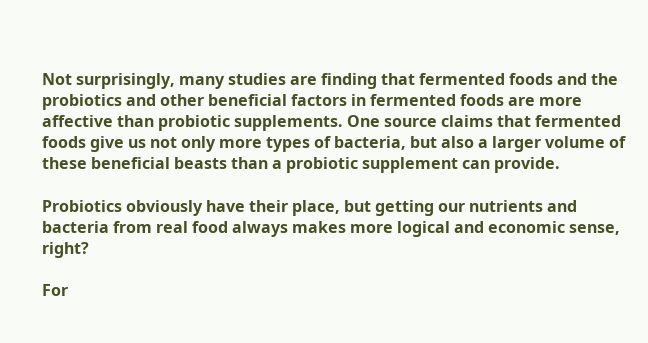Not surprisingly, many studies are finding that fermented foods and the probiotics and other beneficial factors in fermented foods are more affective than probiotic supplements. One source claims that fermented foods give us not only more types of bacteria, but also a larger volume of these beneficial beasts than a probiotic supplement can provide.

Probiotics obviously have their place, but getting our nutrients and bacteria from real food always makes more logical and economic sense, right?

For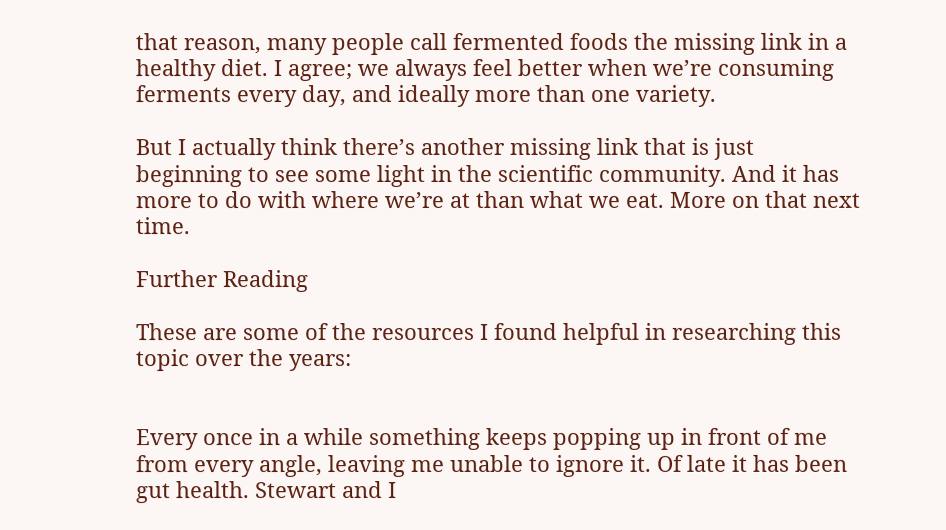that reason, many people call fermented foods the missing link in a healthy diet. I agree; we always feel better when we’re consuming ferments every day, and ideally more than one variety.

But I actually think there’s another missing link that is just beginning to see some light in the scientific community. And it has more to do with where we’re at than what we eat. More on that next time.

Further Reading

These are some of the resources I found helpful in researching this topic over the years:


Every once in a while something keeps popping up in front of me from every angle, leaving me unable to ignore it. Of late it has been gut health. Stewart and I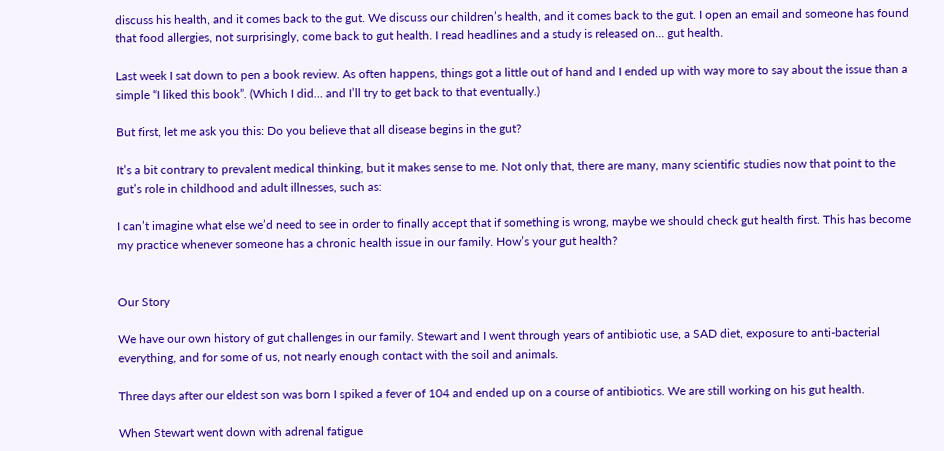discuss his health, and it comes back to the gut. We discuss our children’s health, and it comes back to the gut. I open an email and someone has found that food allergies, not surprisingly, come back to gut health. I read headlines and a study is released on… gut health.

Last week I sat down to pen a book review. As often happens, things got a little out of hand and I ended up with way more to say about the issue than a simple “I liked this book”. (Which I did… and I’ll try to get back to that eventually.)

But first, let me ask you this: Do you believe that all disease begins in the gut?

It’s a bit contrary to prevalent medical thinking, but it makes sense to me. Not only that, there are many, many scientific studies now that point to the gut’s role in childhood and adult illnesses, such as:

I can’t imagine what else we’d need to see in order to finally accept that if something is wrong, maybe we should check gut health first. This has become my practice whenever someone has a chronic health issue in our family. How’s your gut health?


Our Story

We have our own history of gut challenges in our family. Stewart and I went through years of antibiotic use, a SAD diet, exposure to anti-bacterial everything, and for some of us, not nearly enough contact with the soil and animals.

Three days after our eldest son was born I spiked a fever of 104 and ended up on a course of antibiotics. We are still working on his gut health.

When Stewart went down with adrenal fatigue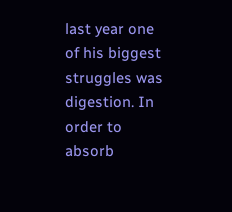last year one of his biggest struggles was digestion. In order to absorb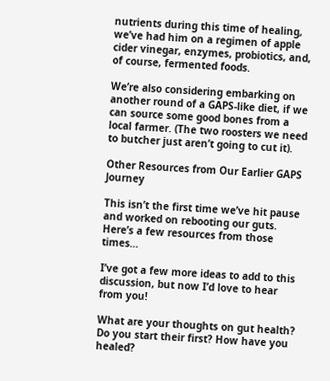nutrients during this time of healing, we’ve had him on a regimen of apple cider vinegar, enzymes, probiotics, and, of course, fermented foods.

We’re also considering embarking on another round of a GAPS-like diet, if we can source some good bones from a local farmer. (The two roosters we need to butcher just aren’t going to cut it).

Other Resources from Our Earlier GAPS Journey

This isn’t the first time we’ve hit pause and worked on rebooting our guts. Here’s a few resources from those times…

I’ve got a few more ideas to add to this discussion, but now I’d love to hear from you!

What are your thoughts on gut health? Do you start their first? How have you healed?